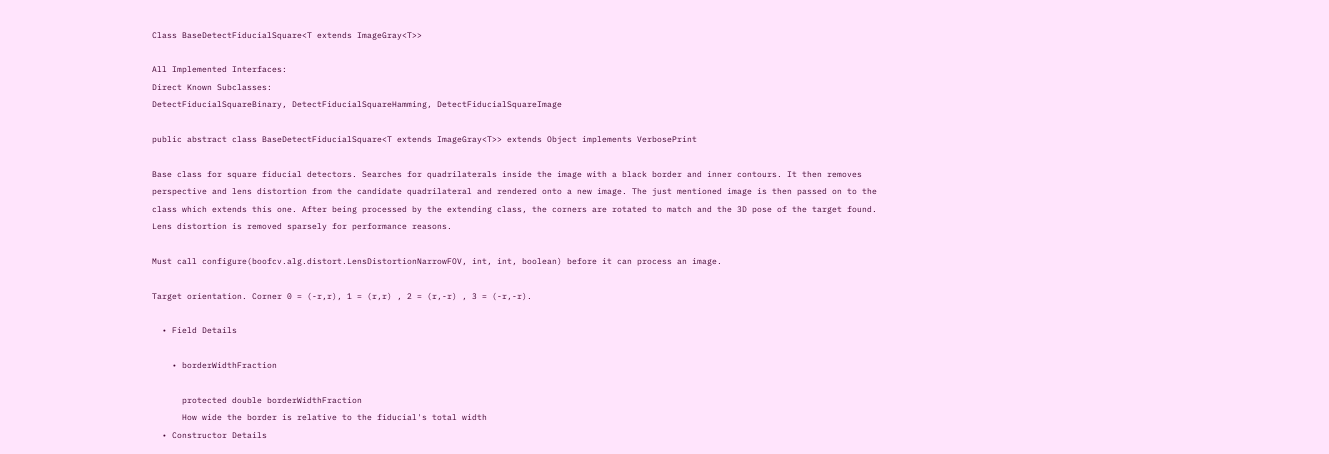Class BaseDetectFiducialSquare<T extends ImageGray<T>>

All Implemented Interfaces:
Direct Known Subclasses:
DetectFiducialSquareBinary, DetectFiducialSquareHamming, DetectFiducialSquareImage

public abstract class BaseDetectFiducialSquare<T extends ImageGray<T>> extends Object implements VerbosePrint

Base class for square fiducial detectors. Searches for quadrilaterals inside the image with a black border and inner contours. It then removes perspective and lens distortion from the candidate quadrilateral and rendered onto a new image. The just mentioned image is then passed on to the class which extends this one. After being processed by the extending class, the corners are rotated to match and the 3D pose of the target found. Lens distortion is removed sparsely for performance reasons.

Must call configure(boofcv.alg.distort.LensDistortionNarrowFOV, int, int, boolean) before it can process an image.

Target orientation. Corner 0 = (-r,r), 1 = (r,r) , 2 = (r,-r) , 3 = (-r,-r).

  • Field Details

    • borderWidthFraction

      protected double borderWidthFraction
      How wide the border is relative to the fiducial's total width
  • Constructor Details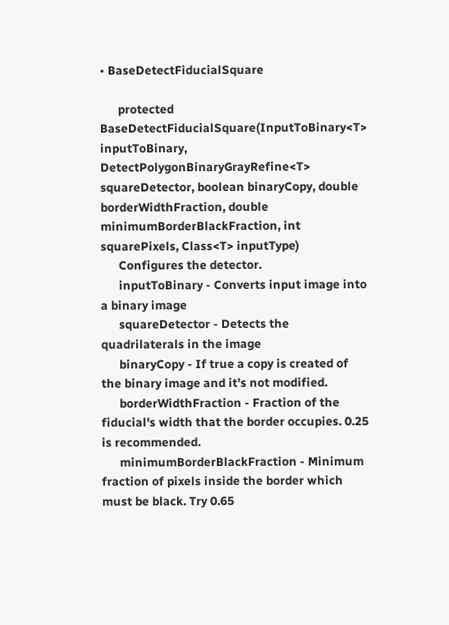• BaseDetectFiducialSquare

      protected BaseDetectFiducialSquare(InputToBinary<T> inputToBinary, DetectPolygonBinaryGrayRefine<T> squareDetector, boolean binaryCopy, double borderWidthFraction, double minimumBorderBlackFraction, int squarePixels, Class<T> inputType)
      Configures the detector.
      inputToBinary - Converts input image into a binary image
      squareDetector - Detects the quadrilaterals in the image
      binaryCopy - If true a copy is created of the binary image and it's not modified.
      borderWidthFraction - Fraction of the fiducial's width that the border occupies. 0.25 is recommended.
      minimumBorderBlackFraction - Minimum fraction of pixels inside the border which must be black. Try 0.65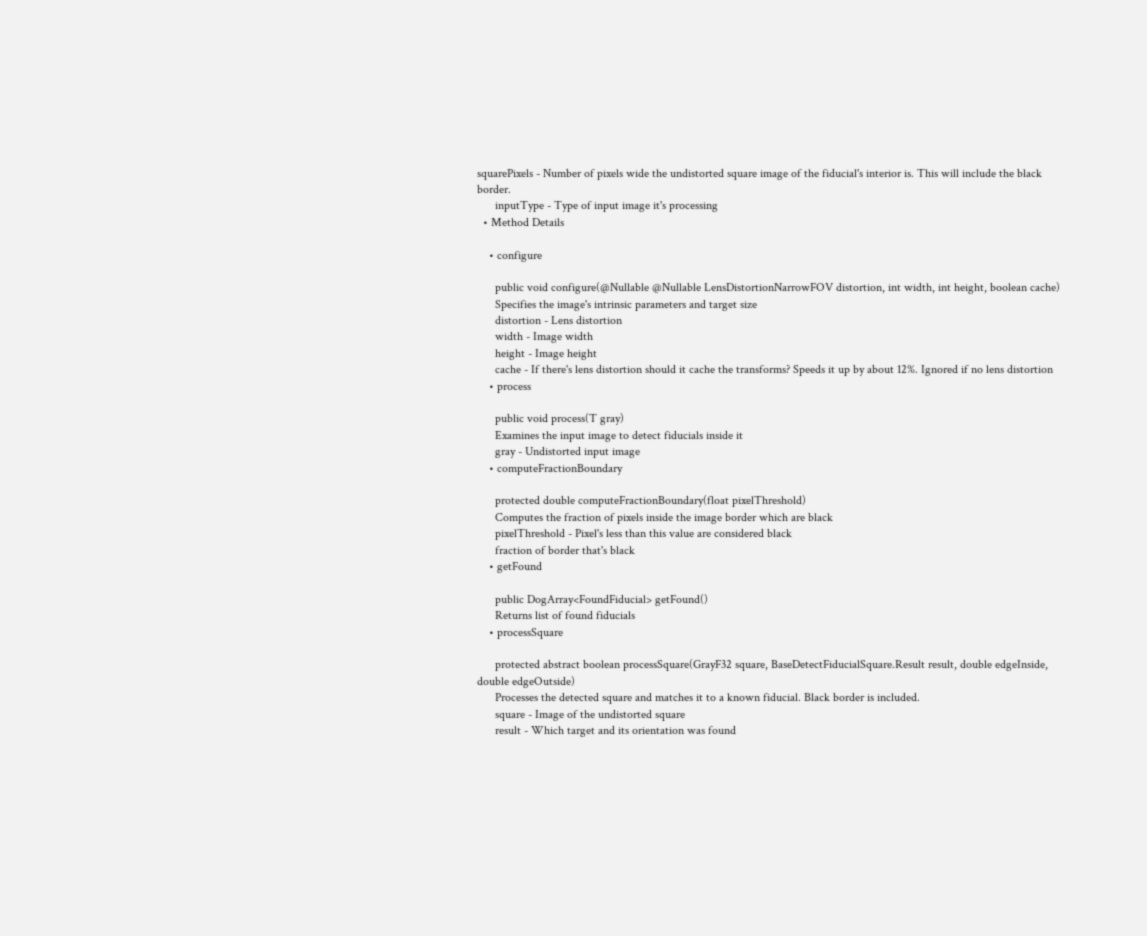squarePixels - Number of pixels wide the undistorted square image of the fiducial's interior is. This will include the black border.
      inputType - Type of input image it's processing
  • Method Details

    • configure

      public void configure(@Nullable @Nullable LensDistortionNarrowFOV distortion, int width, int height, boolean cache)
      Specifies the image's intrinsic parameters and target size
      distortion - Lens distortion
      width - Image width
      height - Image height
      cache - If there's lens distortion should it cache the transforms? Speeds it up by about 12%. Ignored if no lens distortion
    • process

      public void process(T gray)
      Examines the input image to detect fiducials inside it
      gray - Undistorted input image
    • computeFractionBoundary

      protected double computeFractionBoundary(float pixelThreshold)
      Computes the fraction of pixels inside the image border which are black
      pixelThreshold - Pixel's less than this value are considered black
      fraction of border that's black
    • getFound

      public DogArray<FoundFiducial> getFound()
      Returns list of found fiducials
    • processSquare

      protected abstract boolean processSquare(GrayF32 square, BaseDetectFiducialSquare.Result result, double edgeInside, double edgeOutside)
      Processes the detected square and matches it to a known fiducial. Black border is included.
      square - Image of the undistorted square
      result - Which target and its orientation was found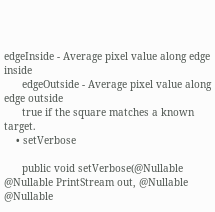edgeInside - Average pixel value along edge inside
      edgeOutside - Average pixel value along edge outside
      true if the square matches a known target.
    • setVerbose

      public void setVerbose(@Nullable @Nullable PrintStream out, @Nullable @Nullable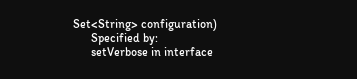Set<String> configuration)
      Specified by:
      setVerbose in interface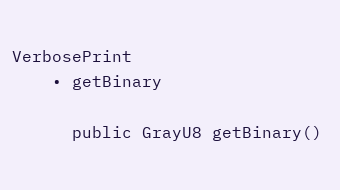VerbosePrint
    • getBinary

      public GrayU8 getBinary()